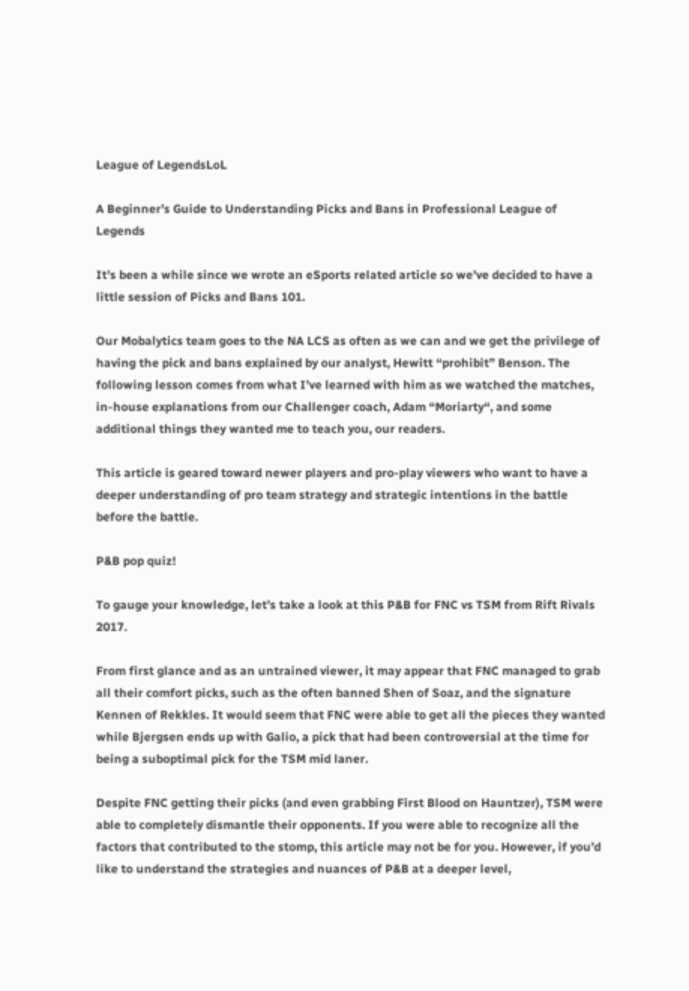League of LegendsLoL

A Beginner’s Guide to Understanding Picks and Bans in Professional League of Legends

It’s been a while since we wrote an eSports related article so we’ve decided to have a little session of Picks and Bans 101.

Our Mobalytics team goes to the NA LCS as often as we can and we get the privilege of having the pick and bans explained by our analyst, Hewitt “prohibit” Benson. The following lesson comes from what I’ve learned with him as we watched the matches, in-house explanations from our Challenger coach, Adam “Moriarty“, and some additional things they wanted me to teach you, our readers.

This article is geared toward newer players and pro-play viewers who want to have a deeper understanding of pro team strategy and strategic intentions in the battle before the battle.

P&B pop quiz!

To gauge your knowledge, let’s take a look at this P&B for FNC vs TSM from Rift Rivals 2017.

From first glance and as an untrained viewer, it may appear that FNC managed to grab all their comfort picks, such as the often banned Shen of Soaz, and the signature Kennen of Rekkles. It would seem that FNC were able to get all the pieces they wanted while Bjergsen ends up with Galio, a pick that had been controversial at the time for being a suboptimal pick for the TSM mid laner.

Despite FNC getting their picks (and even grabbing First Blood on Hauntzer), TSM were able to completely dismantle their opponents. If you were able to recognize all the factors that contributed to the stomp, this article may not be for you. However, if you’d like to understand the strategies and nuances of P&B at a deeper level,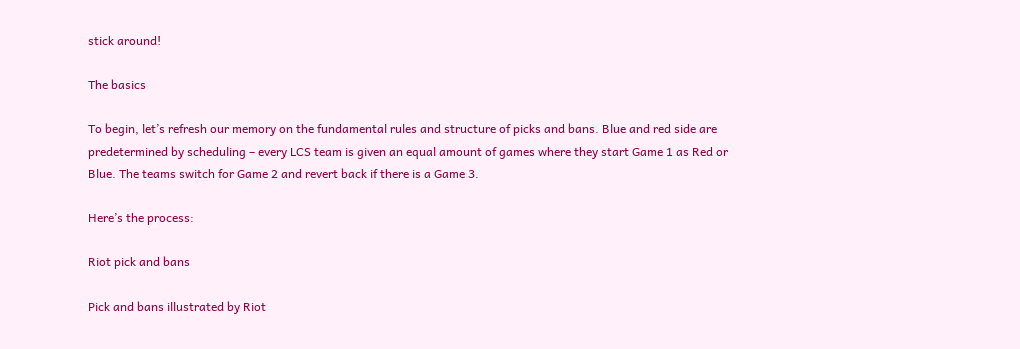stick around!

The basics

To begin, let’s refresh our memory on the fundamental rules and structure of picks and bans. Blue and red side are predetermined by scheduling – every LCS team is given an equal amount of games where they start Game 1 as Red or Blue. The teams switch for Game 2 and revert back if there is a Game 3.

Here’s the process:

Riot pick and bans

Pick and bans illustrated by Riot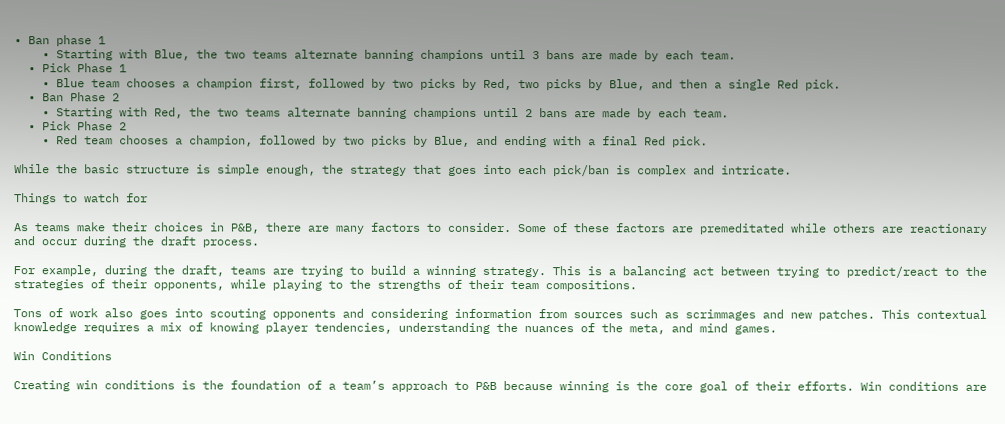• Ban phase 1
    • Starting with Blue, the two teams alternate banning champions until 3 bans are made by each team.
  • Pick Phase 1
    • Blue team chooses a champion first, followed by two picks by Red, two picks by Blue, and then a single Red pick.
  • Ban Phase 2
    • Starting with Red, the two teams alternate banning champions until 2 bans are made by each team.
  • Pick Phase 2
    • Red team chooses a champion, followed by two picks by Blue, and ending with a final Red pick.

While the basic structure is simple enough, the strategy that goes into each pick/ban is complex and intricate.

Things to watch for

As teams make their choices in P&B, there are many factors to consider. Some of these factors are premeditated while others are reactionary and occur during the draft process.

For example, during the draft, teams are trying to build a winning strategy. This is a balancing act between trying to predict/react to the strategies of their opponents, while playing to the strengths of their team compositions.

Tons of work also goes into scouting opponents and considering information from sources such as scrimmages and new patches. This contextual knowledge requires a mix of knowing player tendencies, understanding the nuances of the meta, and mind games.

Win Conditions

Creating win conditions is the foundation of a team’s approach to P&B because winning is the core goal of their efforts. Win conditions are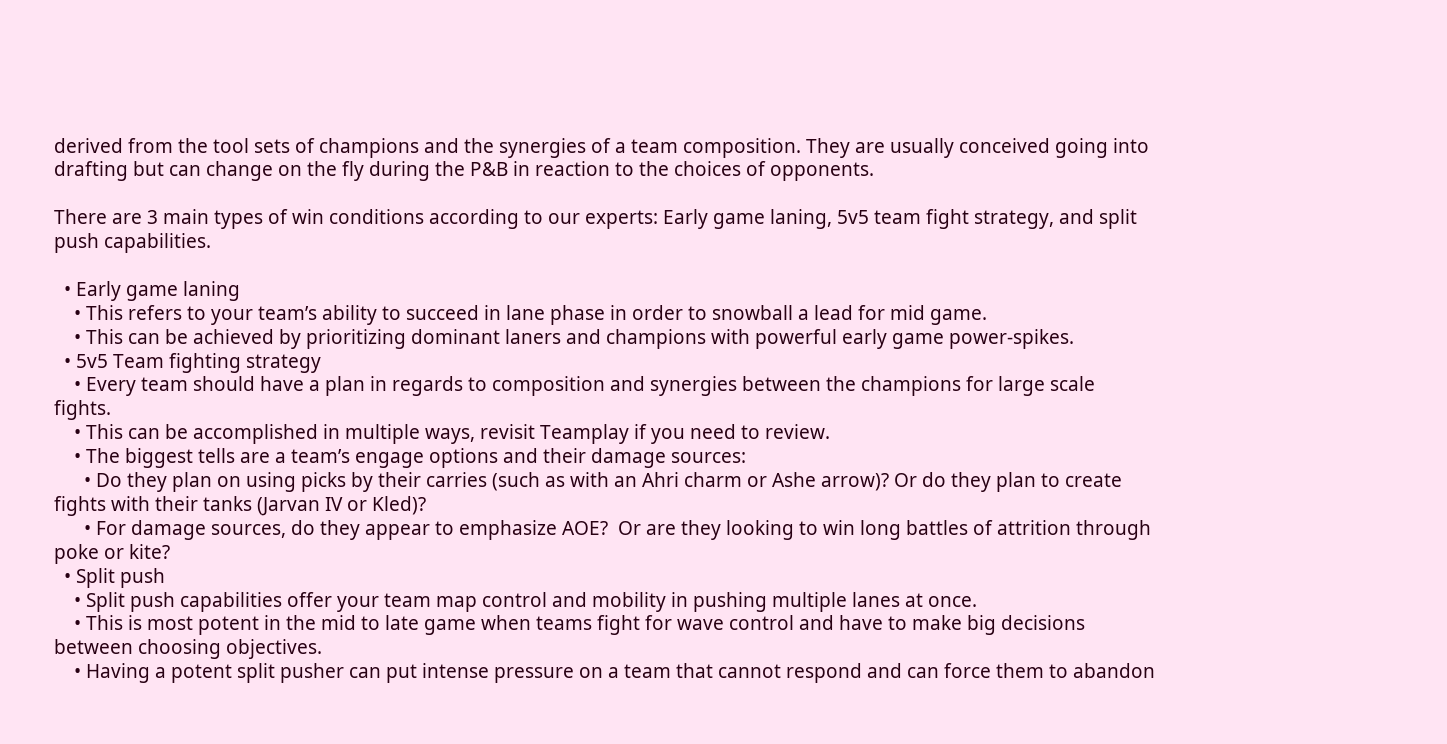derived from the tool sets of champions and the synergies of a team composition. They are usually conceived going into drafting but can change on the fly during the P&B in reaction to the choices of opponents.

There are 3 main types of win conditions according to our experts: Early game laning, 5v5 team fight strategy, and split push capabilities.

  • Early game laning
    • This refers to your team’s ability to succeed in lane phase in order to snowball a lead for mid game.
    • This can be achieved by prioritizing dominant laners and champions with powerful early game power-spikes.
  • 5v5 Team fighting strategy
    • Every team should have a plan in regards to composition and synergies between the champions for large scale fights.
    • This can be accomplished in multiple ways, revisit Teamplay if you need to review.
    • The biggest tells are a team’s engage options and their damage sources:
      • Do they plan on using picks by their carries (such as with an Ahri charm or Ashe arrow)? Or do they plan to create fights with their tanks (Jarvan IV or Kled)?
      • For damage sources, do they appear to emphasize AOE?  Or are they looking to win long battles of attrition through poke or kite?
  • Split push
    • Split push capabilities offer your team map control and mobility in pushing multiple lanes at once.
    • This is most potent in the mid to late game when teams fight for wave control and have to make big decisions between choosing objectives.
    • Having a potent split pusher can put intense pressure on a team that cannot respond and can force them to abandon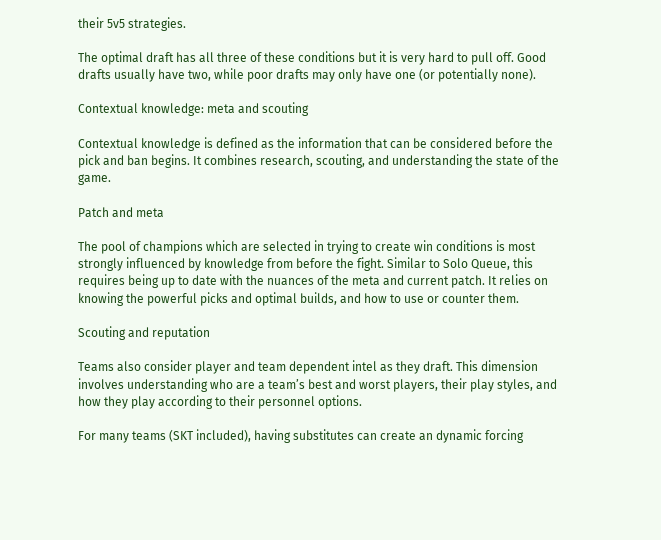their 5v5 strategies.

The optimal draft has all three of these conditions but it is very hard to pull off. Good drafts usually have two, while poor drafts may only have one (or potentially none).

Contextual knowledge: meta and scouting

Contextual knowledge is defined as the information that can be considered before the pick and ban begins. It combines research, scouting, and understanding the state of the game.

Patch and meta

The pool of champions which are selected in trying to create win conditions is most strongly influenced by knowledge from before the fight. Similar to Solo Queue, this requires being up to date with the nuances of the meta and current patch. It relies on knowing the powerful picks and optimal builds, and how to use or counter them.

Scouting and reputation

Teams also consider player and team dependent intel as they draft. This dimension involves understanding who are a team’s best and worst players, their play styles, and how they play according to their personnel options.

For many teams (SKT included), having substitutes can create an dynamic forcing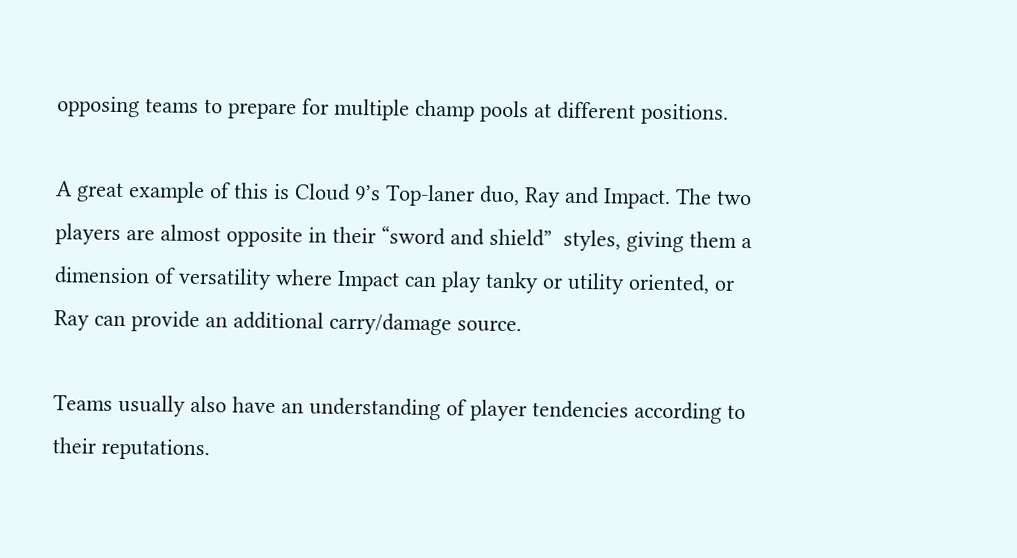opposing teams to prepare for multiple champ pools at different positions.

A great example of this is Cloud 9’s Top-laner duo, Ray and Impact. The two players are almost opposite in their “sword and shield”  styles, giving them a dimension of versatility where Impact can play tanky or utility oriented, or Ray can provide an additional carry/damage source.

Teams usually also have an understanding of player tendencies according to their reputations.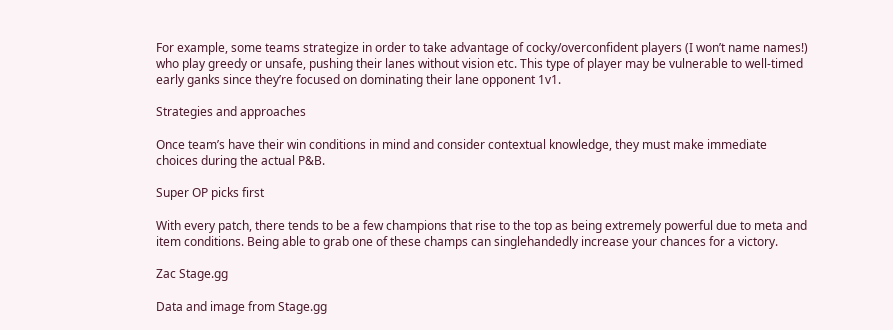For example, some teams strategize in order to take advantage of cocky/overconfident players (I won’t name names!) who play greedy or unsafe, pushing their lanes without vision etc. This type of player may be vulnerable to well-timed early ganks since they’re focused on dominating their lane opponent 1v1.

Strategies and approaches

Once team’s have their win conditions in mind and consider contextual knowledge, they must make immediate choices during the actual P&B.

Super OP picks first

With every patch, there tends to be a few champions that rise to the top as being extremely powerful due to meta and item conditions. Being able to grab one of these champs can singlehandedly increase your chances for a victory.

Zac Stage.gg

Data and image from Stage.gg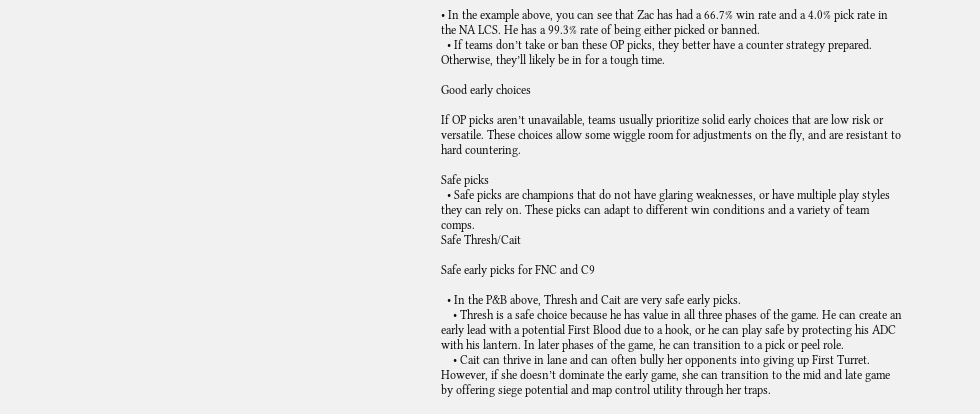• In the example above, you can see that Zac has had a 66.7% win rate and a 4.0% pick rate in the NA LCS. He has a 99.3% rate of being either picked or banned.
  • If teams don’t take or ban these OP picks, they better have a counter strategy prepared. Otherwise, they’ll likely be in for a tough time.

Good early choices

If OP picks aren’t unavailable, teams usually prioritize solid early choices that are low risk or versatile. These choices allow some wiggle room for adjustments on the fly, and are resistant to hard countering.

Safe picks
  • Safe picks are champions that do not have glaring weaknesses, or have multiple play styles they can rely on. These picks can adapt to different win conditions and a variety of team comps.
Safe Thresh/Cait

Safe early picks for FNC and C9

  • In the P&B above, Thresh and Cait are very safe early picks.
    • Thresh is a safe choice because he has value in all three phases of the game. He can create an early lead with a potential First Blood due to a hook, or he can play safe by protecting his ADC with his lantern. In later phases of the game, he can transition to a pick or peel role.
    • Cait can thrive in lane and can often bully her opponents into giving up First Turret. However, if she doesn’t dominate the early game, she can transition to the mid and late game by offering siege potential and map control utility through her traps.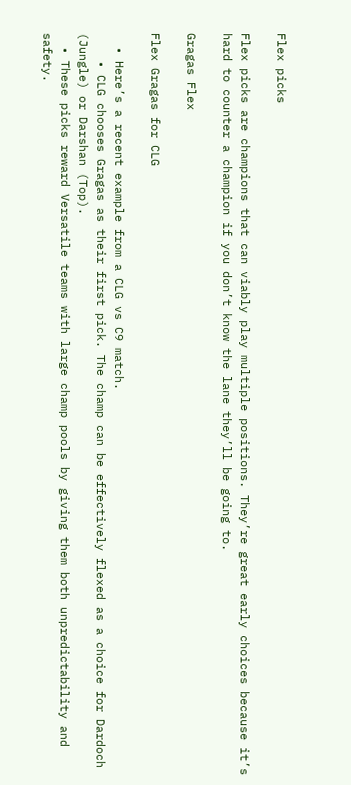Flex picks

Flex picks are champions that can viably play multiple positions. They’re great early choices because it’s hard to counter a champion if you don’t know the lane they’ll be going to.

Gragas Flex

Flex Gragas for CLG

  • Here’s a recent example from a CLG vs C9 match.
    • CLG chooses Gragas as their first pick. The champ can be effectively flexed as a choice for Dardoch (Jungle) or Darshan (Top).
  • These picks reward Versatile teams with large champ pools by giving them both unpredictability and safety.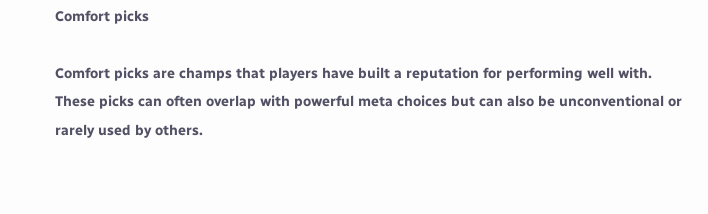Comfort picks

Comfort picks are champs that players have built a reputation for performing well with. These picks can often overlap with powerful meta choices but can also be unconventional or rarely used by others.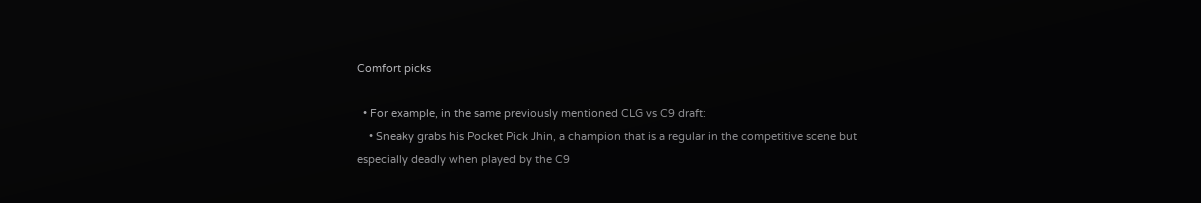Comfort picks

  • For example, in the same previously mentioned CLG vs C9 draft:
    • Sneaky grabs his Pocket Pick Jhin, a champion that is a regular in the competitive scene but especially deadly when played by the C9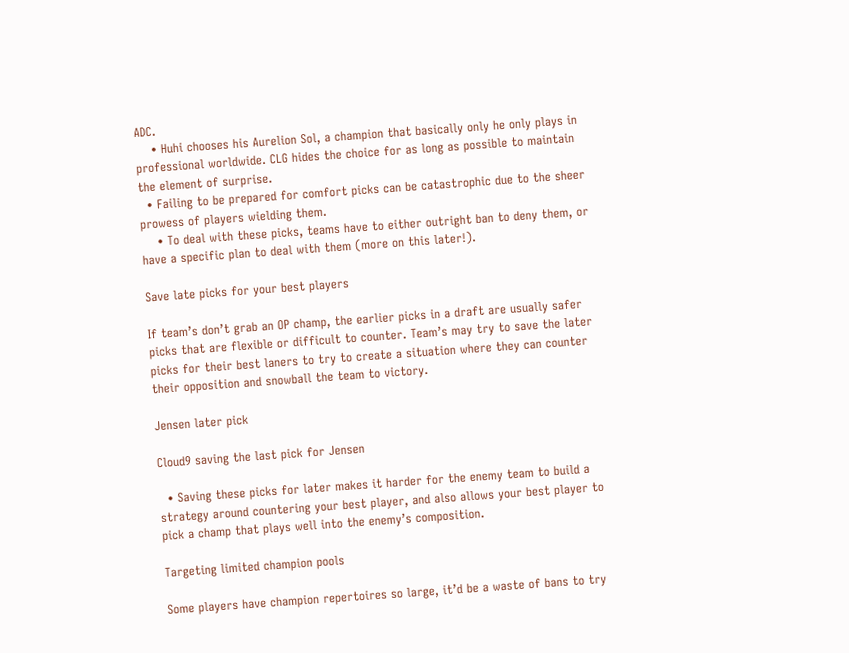ADC.
    • Huhi chooses his Aurelion Sol, a champion that basically only he only plays in professional worldwide. CLG hides the choice for as long as possible to maintain the element of surprise.
  • Failing to be prepared for comfort picks can be catastrophic due to the sheer prowess of players wielding them.
    • To deal with these picks, teams have to either outright ban to deny them, or have a specific plan to deal with them (more on this later!).

Save late picks for your best players

If team’s don’t grab an OP champ, the earlier picks in a draft are usually safer picks that are flexible or difficult to counter. Team’s may try to save the later picks for their best laners to try to create a situation where they can counter their opposition and snowball the team to victory.

Jensen later pick

Cloud9 saving the last pick for Jensen

  • Saving these picks for later makes it harder for the enemy team to build a strategy around countering your best player, and also allows your best player to pick a champ that plays well into the enemy’s composition.

Targeting limited champion pools

Some players have champion repertoires so large, it’d be a waste of bans to try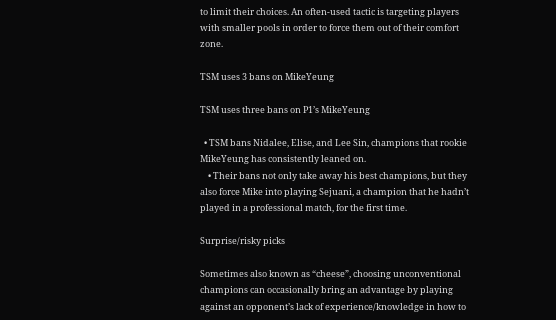to limit their choices. An often-used tactic is targeting players with smaller pools in order to force them out of their comfort zone.

TSM uses 3 bans on MikeYeung

TSM uses three bans on P1’s MikeYeung

  • TSM bans Nidalee, Elise, and Lee Sin, champions that rookie MikeYeung has consistently leaned on.
    • Their bans not only take away his best champions, but they also force Mike into playing Sejuani, a champion that he hadn’t played in a professional match, for the first time.

Surprise/risky picks

Sometimes also known as “cheese”, choosing unconventional champions can occasionally bring an advantage by playing against an opponent’s lack of experience/knowledge in how to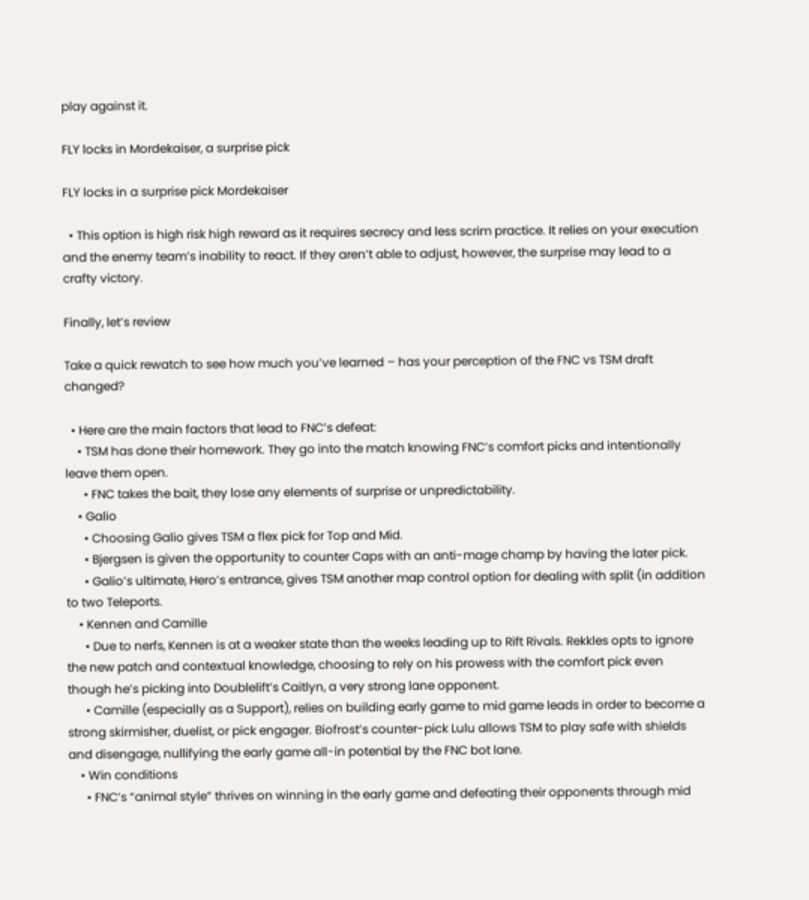play against it.

FLY locks in Mordekaiser, a surprise pick

FLY locks in a surprise pick Mordekaiser

  • This option is high risk high reward as it requires secrecy and less scrim practice. It relies on your execution and the enemy team’s inability to react. If they aren’t able to adjust, however, the surprise may lead to a crafty victory.

Finally, let’s review

Take a quick rewatch to see how much you’ve learned – has your perception of the FNC vs TSM draft changed?

  • Here are the main factors that lead to FNC’s defeat:
    • TSM has done their homework. They go into the match knowing FNC’s comfort picks and intentionally leave them open.
      • FNC takes the bait, they lose any elements of surprise or unpredictability.
    • Galio
      • Choosing Galio gives TSM a flex pick for Top and Mid.
      • Bjergsen is given the opportunity to counter Caps with an anti-mage champ by having the later pick.
      • Galio’s ultimate, Hero’s entrance, gives TSM another map control option for dealing with split (in addition to two Teleports.
    • Kennen and Camille
      • Due to nerfs, Kennen is at a weaker state than the weeks leading up to Rift Rivals. Rekkles opts to ignore the new patch and contextual knowledge, choosing to rely on his prowess with the comfort pick even though he’s picking into Doublelift’s Caitlyn, a very strong lane opponent.
      • Camille (especially as a Support), relies on building early game to mid game leads in order to become a strong skirmisher, duelist, or pick engager. Biofrost’s counter-pick Lulu allows TSM to play safe with shields and disengage, nullifying the early game all-in potential by the FNC bot lane.
    • Win conditions
      • FNC’s “animal style” thrives on winning in the early game and defeating their opponents through mid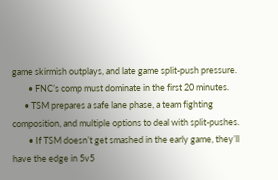game skirmish outplays, and late game split-push pressure.
        • FNC’s comp must dominate in the first 20 minutes.
      • TSM prepares a safe lane phase, a team fighting composition, and multiple options to deal with split-pushes.
        • If TSM doesn’t get smashed in the early game, they’ll have the edge in 5v5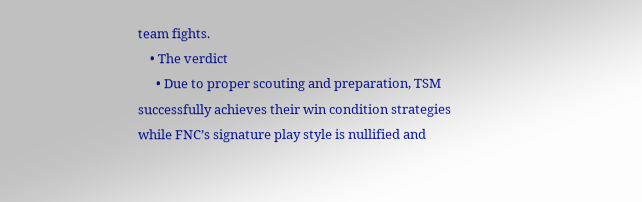team fights.
    • The verdict
      • Due to proper scouting and preparation, TSM successfully achieves their win condition strategies while FNC’s signature play style is nullified and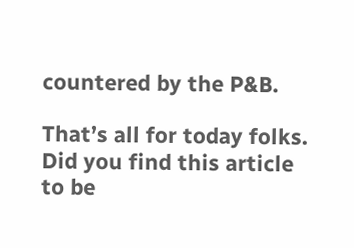countered by the P&B.

That’s all for today folks. Did you find this article to be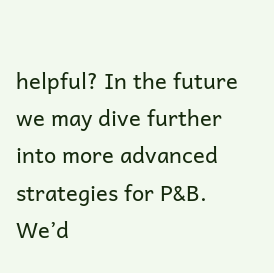helpful? In the future we may dive further into more advanced strategies for P&B. We’d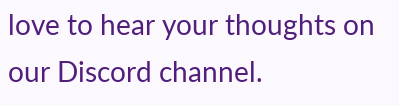love to hear your thoughts on our Discord channel.